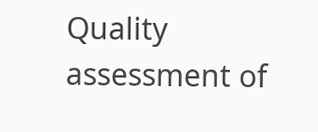Quality assessment of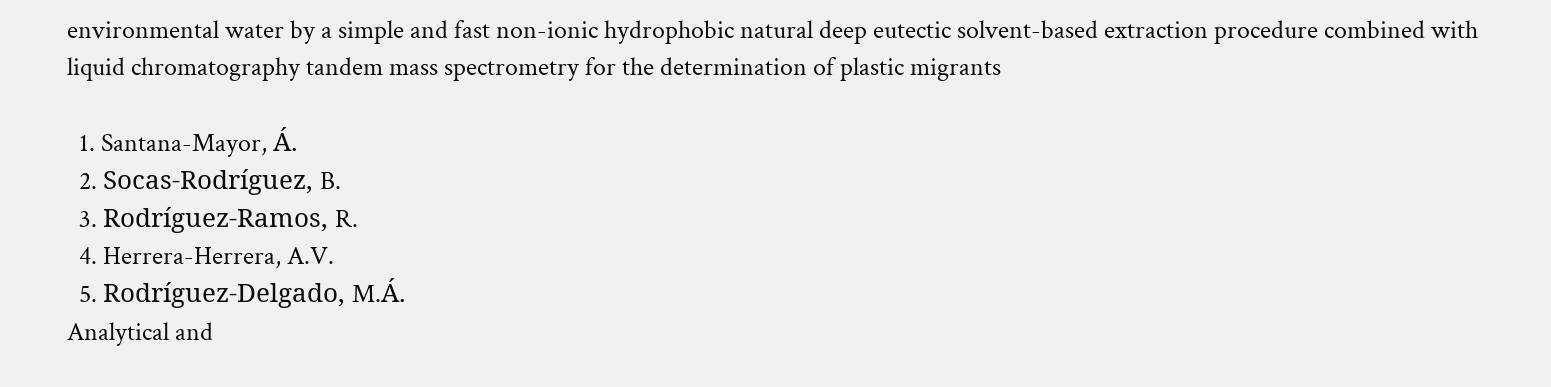environmental water by a simple and fast non-ionic hydrophobic natural deep eutectic solvent-based extraction procedure combined with liquid chromatography tandem mass spectrometry for the determination of plastic migrants

  1. Santana-Mayor, Á.
  2. Socas-Rodríguez, B.
  3. Rodríguez-Ramos, R.
  4. Herrera-Herrera, A.V.
  5. Rodríguez-Delgado, M.Á.
Analytical and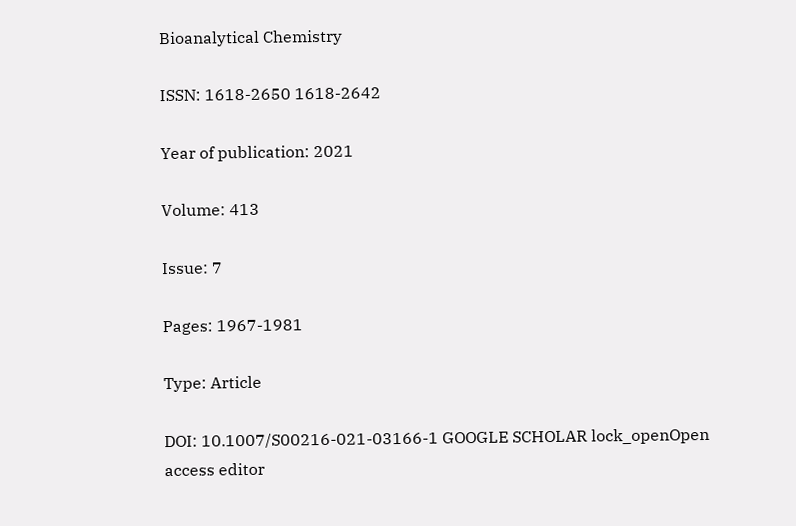Bioanalytical Chemistry

ISSN: 1618-2650 1618-2642

Year of publication: 2021

Volume: 413

Issue: 7

Pages: 1967-1981

Type: Article

DOI: 10.1007/S00216-021-03166-1 GOOGLE SCHOLAR lock_openOpen access editor